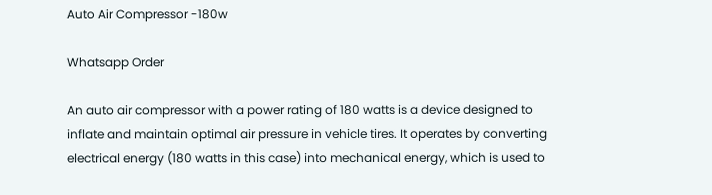Auto Air Compressor -180w

Whatsapp Order

An auto air compressor with a power rating of 180 watts is a device designed to inflate and maintain optimal air pressure in vehicle tires. It operates by converting electrical energy (180 watts in this case) into mechanical energy, which is used to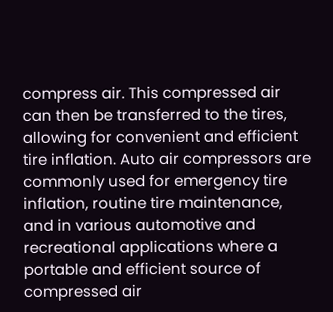compress air. This compressed air can then be transferred to the tires, allowing for convenient and efficient tire inflation. Auto air compressors are commonly used for emergency tire inflation, routine tire maintenance, and in various automotive and recreational applications where a portable and efficient source of compressed air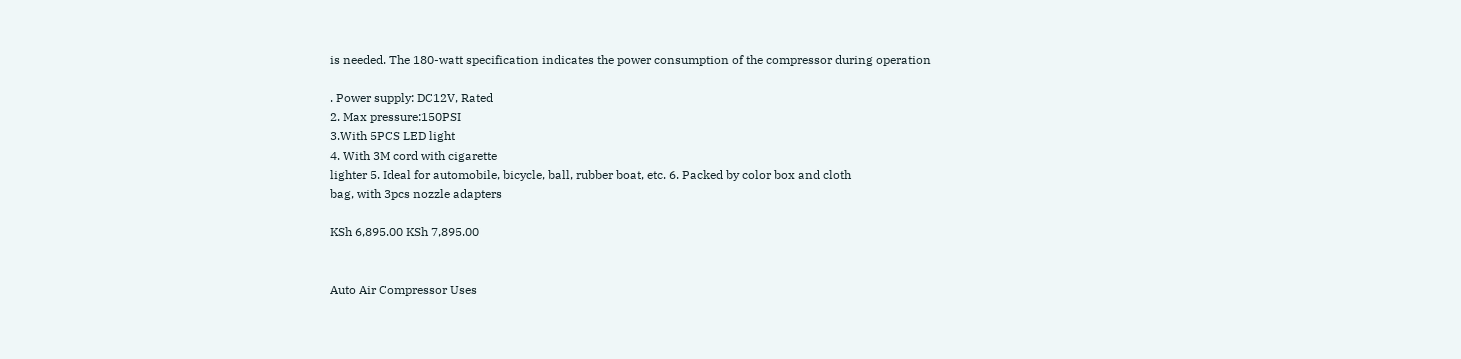is needed. The 180-watt specification indicates the power consumption of the compressor during operation

. Power supply: DC12V, Rated
2. Max pressure:150PSI
3.With 5PCS LED light
4. With 3M cord with cigarette
lighter 5. Ideal for automobile, bicycle, ball, rubber boat, etc. 6. Packed by color box and cloth
bag, with 3pcs nozzle adapters

KSh 6,895.00 KSh 7,895.00


Auto Air Compressor Uses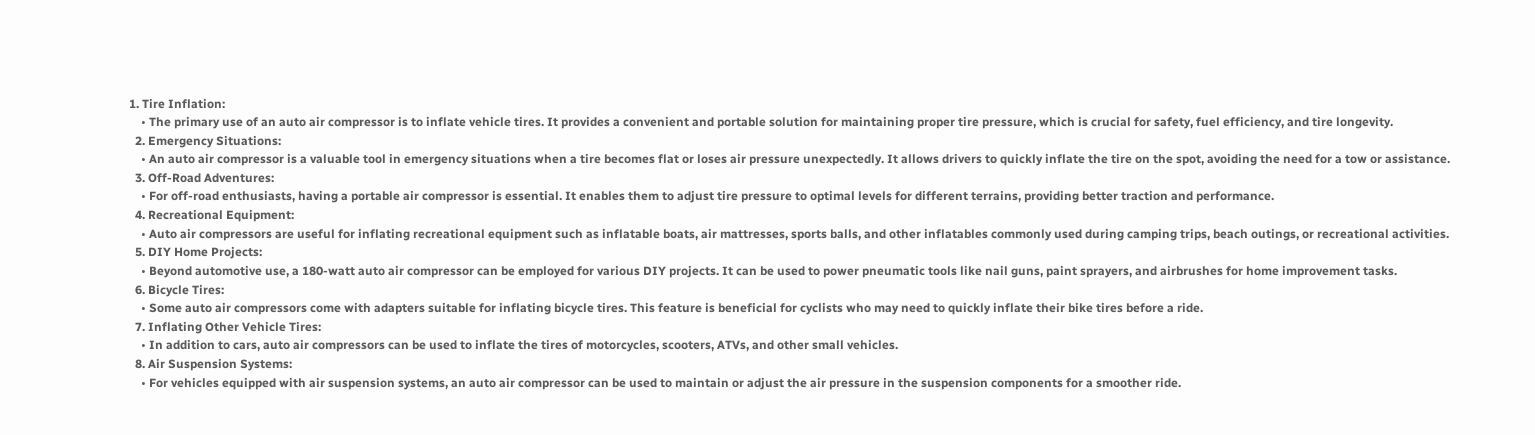1. Tire Inflation:
    • The primary use of an auto air compressor is to inflate vehicle tires. It provides a convenient and portable solution for maintaining proper tire pressure, which is crucial for safety, fuel efficiency, and tire longevity.
  2. Emergency Situations:
    • An auto air compressor is a valuable tool in emergency situations when a tire becomes flat or loses air pressure unexpectedly. It allows drivers to quickly inflate the tire on the spot, avoiding the need for a tow or assistance.
  3. Off-Road Adventures:
    • For off-road enthusiasts, having a portable air compressor is essential. It enables them to adjust tire pressure to optimal levels for different terrains, providing better traction and performance.
  4. Recreational Equipment:
    • Auto air compressors are useful for inflating recreational equipment such as inflatable boats, air mattresses, sports balls, and other inflatables commonly used during camping trips, beach outings, or recreational activities.
  5. DIY Home Projects:
    • Beyond automotive use, a 180-watt auto air compressor can be employed for various DIY projects. It can be used to power pneumatic tools like nail guns, paint sprayers, and airbrushes for home improvement tasks.
  6. Bicycle Tires:
    • Some auto air compressors come with adapters suitable for inflating bicycle tires. This feature is beneficial for cyclists who may need to quickly inflate their bike tires before a ride.
  7. Inflating Other Vehicle Tires:
    • In addition to cars, auto air compressors can be used to inflate the tires of motorcycles, scooters, ATVs, and other small vehicles.
  8. Air Suspension Systems:
    • For vehicles equipped with air suspension systems, an auto air compressor can be used to maintain or adjust the air pressure in the suspension components for a smoother ride.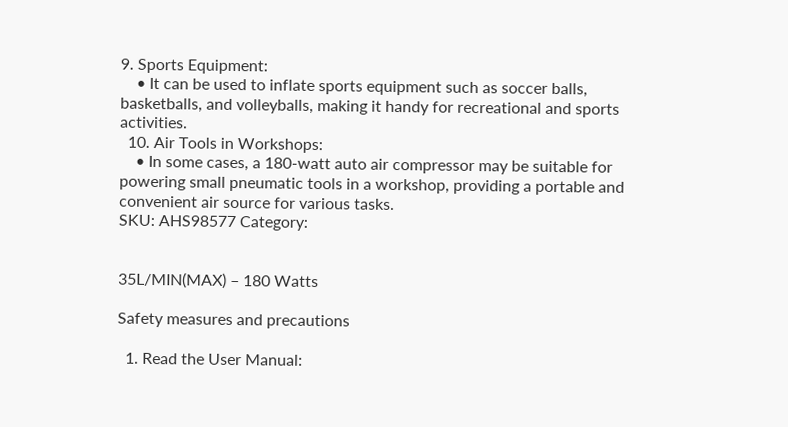9. Sports Equipment:
    • It can be used to inflate sports equipment such as soccer balls, basketballs, and volleyballs, making it handy for recreational and sports activities.
  10. Air Tools in Workshops:
    • In some cases, a 180-watt auto air compressor may be suitable for powering small pneumatic tools in a workshop, providing a portable and convenient air source for various tasks.
SKU: AHS98577 Category:


35L/MIN(MAX) – 180 Watts

Safety measures and precautions

  1. Read the User Manual: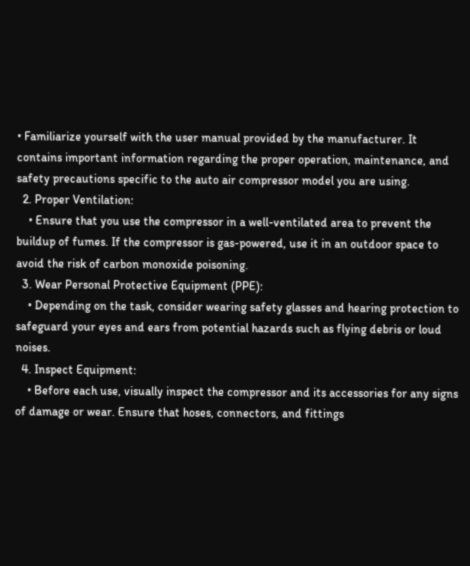• Familiarize yourself with the user manual provided by the manufacturer. It contains important information regarding the proper operation, maintenance, and safety precautions specific to the auto air compressor model you are using.
  2. Proper Ventilation:
    • Ensure that you use the compressor in a well-ventilated area to prevent the buildup of fumes. If the compressor is gas-powered, use it in an outdoor space to avoid the risk of carbon monoxide poisoning.
  3. Wear Personal Protective Equipment (PPE):
    • Depending on the task, consider wearing safety glasses and hearing protection to safeguard your eyes and ears from potential hazards such as flying debris or loud noises.
  4. Inspect Equipment:
    • Before each use, visually inspect the compressor and its accessories for any signs of damage or wear. Ensure that hoses, connectors, and fittings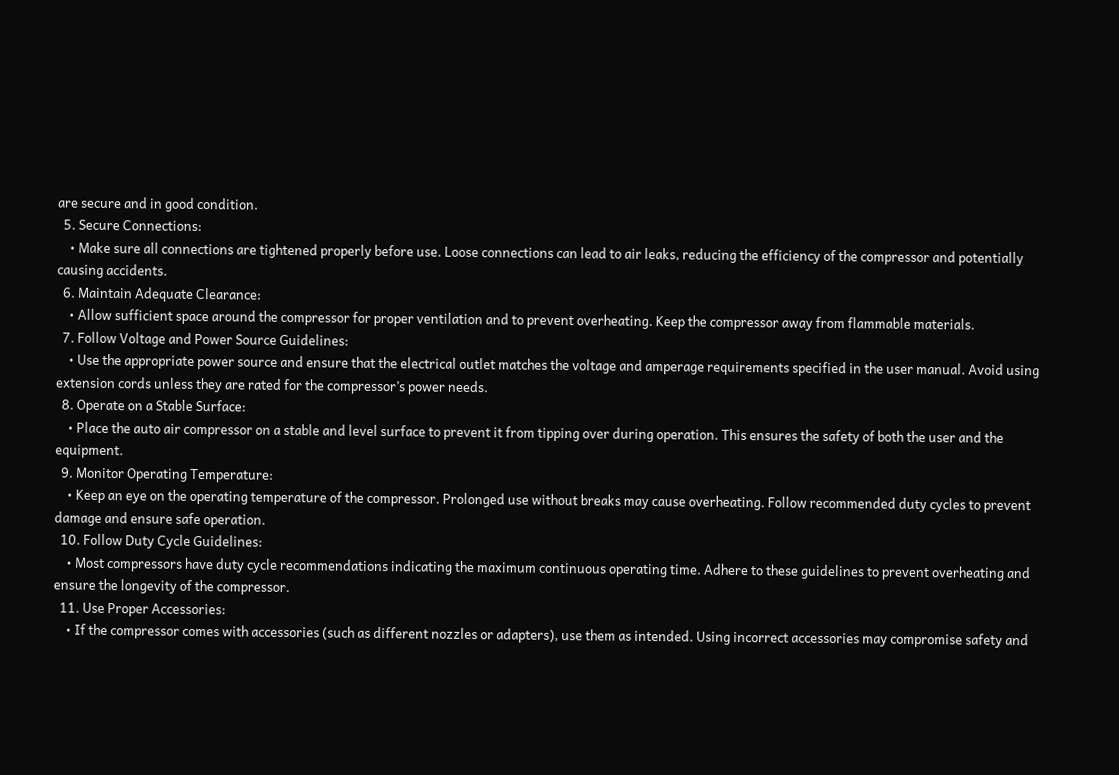are secure and in good condition.
  5. Secure Connections:
    • Make sure all connections are tightened properly before use. Loose connections can lead to air leaks, reducing the efficiency of the compressor and potentially causing accidents.
  6. Maintain Adequate Clearance:
    • Allow sufficient space around the compressor for proper ventilation and to prevent overheating. Keep the compressor away from flammable materials.
  7. Follow Voltage and Power Source Guidelines:
    • Use the appropriate power source and ensure that the electrical outlet matches the voltage and amperage requirements specified in the user manual. Avoid using extension cords unless they are rated for the compressor’s power needs.
  8. Operate on a Stable Surface:
    • Place the auto air compressor on a stable and level surface to prevent it from tipping over during operation. This ensures the safety of both the user and the equipment.
  9. Monitor Operating Temperature:
    • Keep an eye on the operating temperature of the compressor. Prolonged use without breaks may cause overheating. Follow recommended duty cycles to prevent damage and ensure safe operation.
  10. Follow Duty Cycle Guidelines:
    • Most compressors have duty cycle recommendations indicating the maximum continuous operating time. Adhere to these guidelines to prevent overheating and ensure the longevity of the compressor.
  11. Use Proper Accessories:
    • If the compressor comes with accessories (such as different nozzles or adapters), use them as intended. Using incorrect accessories may compromise safety and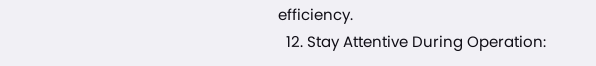efficiency.
  12. Stay Attentive During Operation: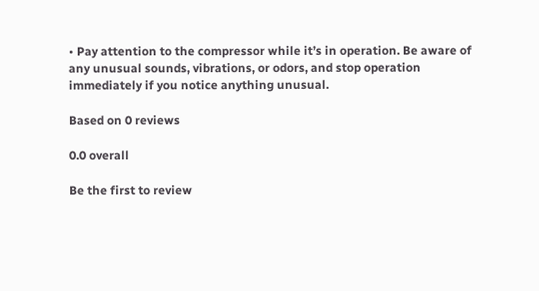• Pay attention to the compressor while it’s in operation. Be aware of any unusual sounds, vibrations, or odors, and stop operation immediately if you notice anything unusual.

Based on 0 reviews

0.0 overall

Be the first to review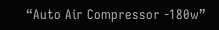“Auto Air Compressor -180w”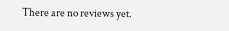There are no reviews yet.